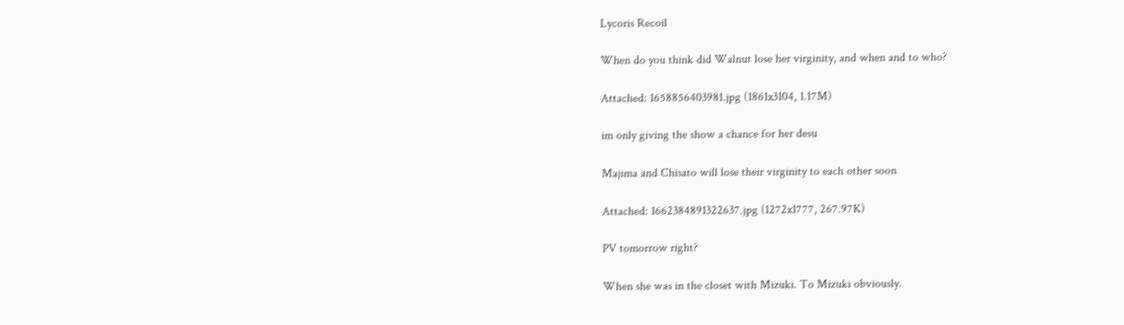Lycoris Recoil

When do you think did Walnut lose her virginity, and when and to who?

Attached: 1658856403981.jpg (1861x3104, 1.17M)

im only giving the show a chance for her desu

Majima and Chisato will lose their virginity to each other soon

Attached: 1662384891322637.jpg (1272x1777, 267.97K)

PV tomorrow right?

When she was in the closet with Mizuki. To Mizuki obviously.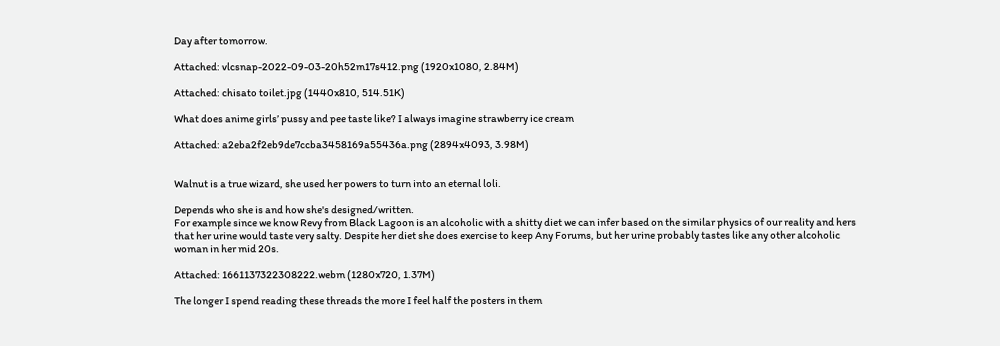Day after tomorrow.

Attached: vlcsnap-2022-09-03-20h52m17s412.png (1920x1080, 2.84M)

Attached: chisato toilet.jpg (1440x810, 514.51K)

What does anime girls’ pussy and pee taste like? I always imagine strawberry ice cream

Attached: a2eba2f2eb9de7ccba3458169a55436a.png (2894x4093, 3.98M)


Walnut is a true wizard, she used her powers to turn into an eternal loli.

Depends who she is and how she's designed/written.
For example since we know Revy from Black Lagoon is an alcoholic with a shitty diet we can infer based on the similar physics of our reality and hers that her urine would taste very salty. Despite her diet she does exercise to keep Any Forums, but her urine probably tastes like any other alcoholic woman in her mid 20s.

Attached: 1661137322308222.webm (1280x720, 1.37M)

The longer I spend reading these threads the more I feel half the posters in them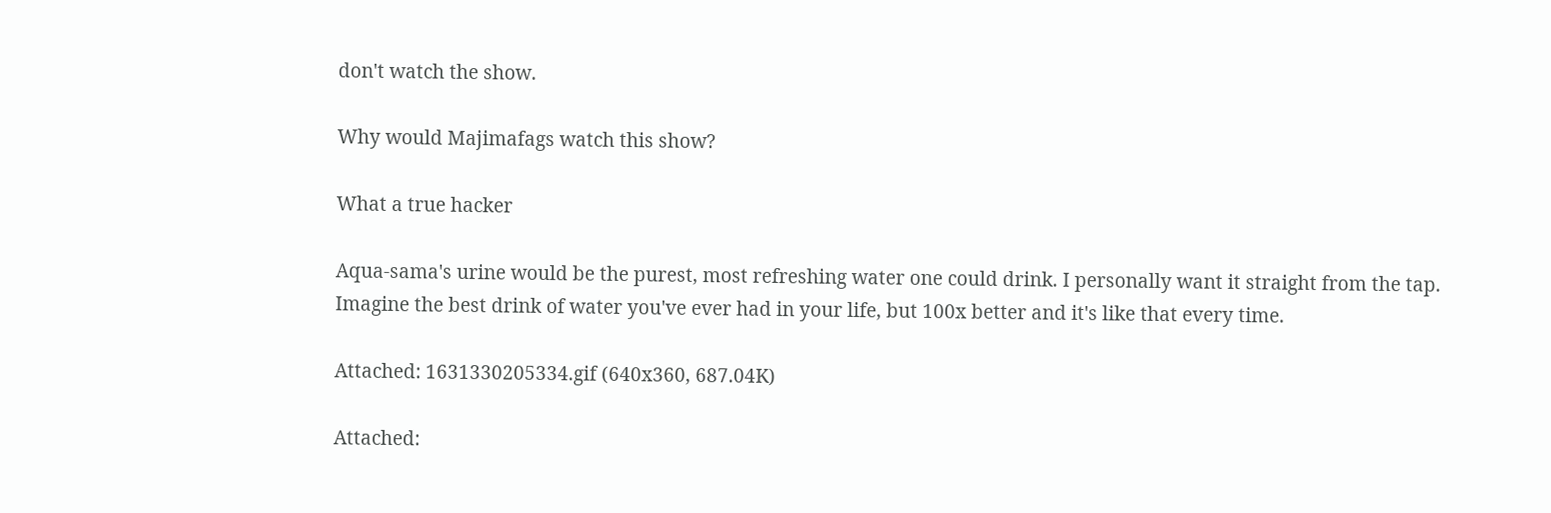don't watch the show.

Why would Majimafags watch this show?

What a true hacker

Aqua-sama's urine would be the purest, most refreshing water one could drink. I personally want it straight from the tap.
Imagine the best drink of water you've ever had in your life, but 100x better and it's like that every time.

Attached: 1631330205334.gif (640x360, 687.04K)

Attached: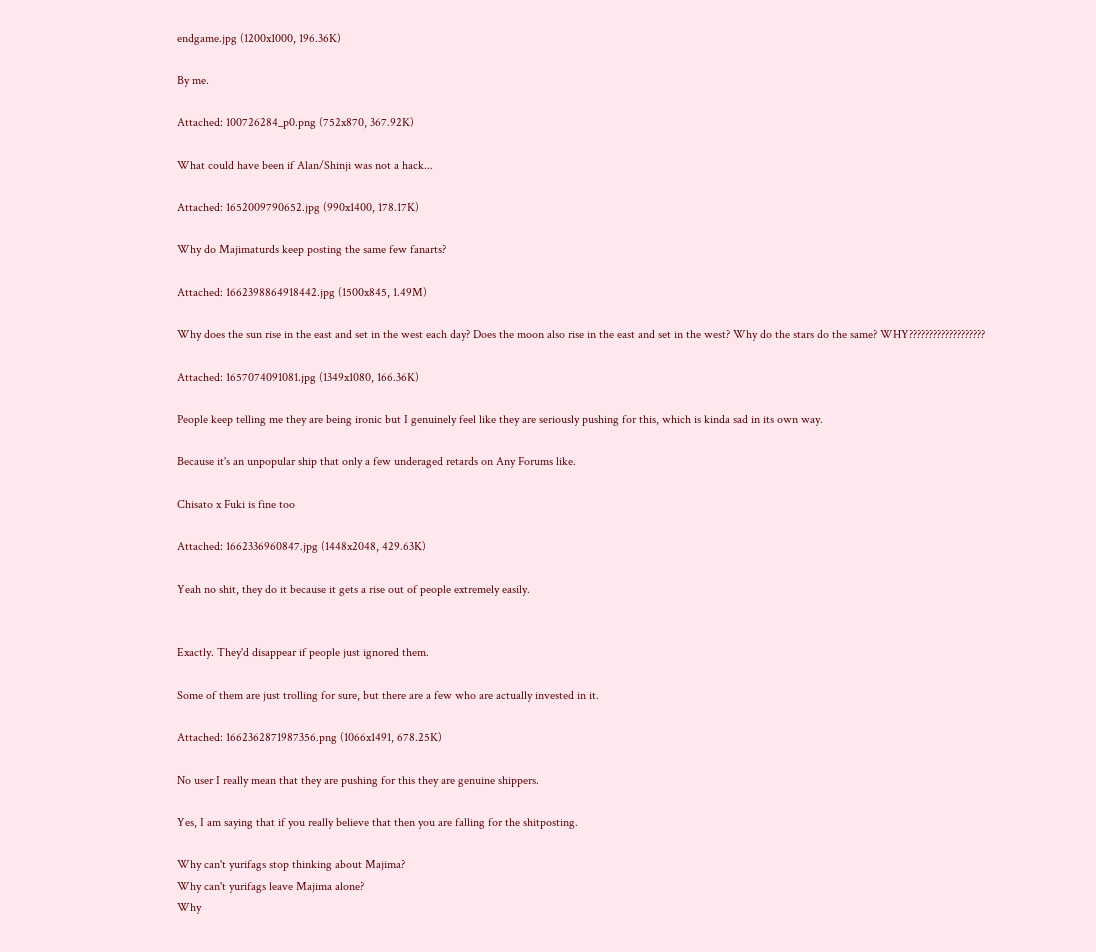endgame.jpg (1200x1000, 196.36K)

By me.

Attached: 100726284_p0.png (752x870, 367.92K)

What could have been if Alan/Shinji was not a hack...

Attached: 1652009790652.jpg (990x1400, 178.17K)

Why do Majimaturds keep posting the same few fanarts?

Attached: 1662398864918442.jpg (1500x845, 1.49M)

Why does the sun rise in the east and set in the west each day? Does the moon also rise in the east and set in the west? Why do the stars do the same? WHY???????????????????

Attached: 1657074091081.jpg (1349x1080, 166.36K)

People keep telling me they are being ironic but I genuinely feel like they are seriously pushing for this, which is kinda sad in its own way.

Because it's an unpopular ship that only a few underaged retards on Any Forums like.

Chisato x Fuki is fine too

Attached: 1662336960847.jpg (1448x2048, 429.63K)

Yeah no shit, they do it because it gets a rise out of people extremely easily.


Exactly. They'd disappear if people just ignored them.

Some of them are just trolling for sure, but there are a few who are actually invested in it.

Attached: 1662362871987356.png (1066x1491, 678.25K)

No user I really mean that they are pushing for this they are genuine shippers.

Yes, I am saying that if you really believe that then you are falling for the shitposting.

Why can't yurifags stop thinking about Majima?
Why can't yurifags leave Majima alone?
Why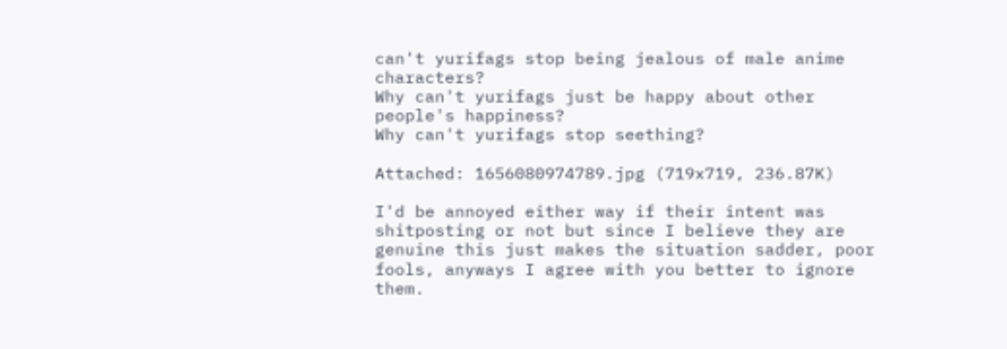can't yurifags stop being jealous of male anime characters?
Why can't yurifags just be happy about other people's happiness?
Why can't yurifags stop seething?

Attached: 1656080974789.jpg (719x719, 236.87K)

I'd be annoyed either way if their intent was shitposting or not but since I believe they are genuine this just makes the situation sadder, poor fools, anyways I agree with you better to ignore them.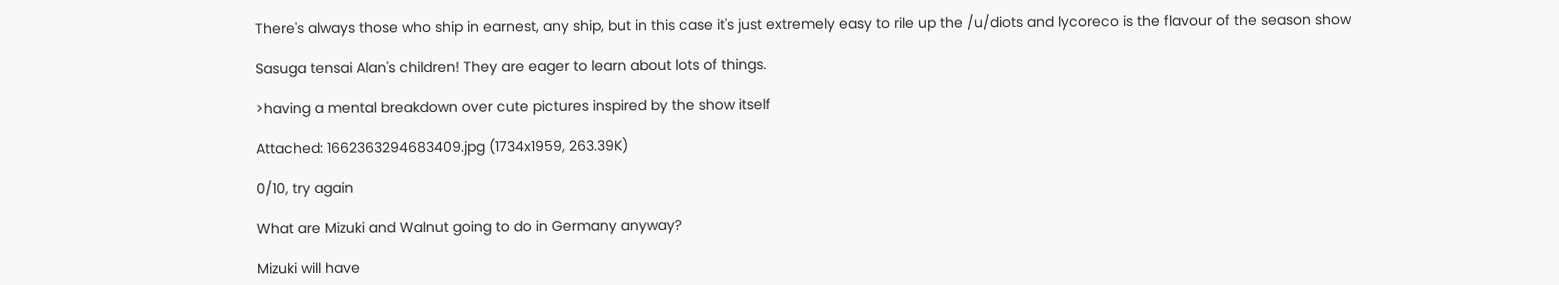There's always those who ship in earnest, any ship, but in this case it's just extremely easy to rile up the /u/diots and lycoreco is the flavour of the season show

Sasuga tensai Alan's children! They are eager to learn about lots of things.

>having a mental breakdown over cute pictures inspired by the show itself

Attached: 1662363294683409.jpg (1734x1959, 263.39K)

0/10, try again

What are Mizuki and Walnut going to do in Germany anyway?

Mizuki will have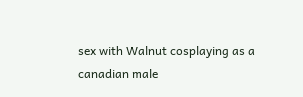sex with Walnut cosplaying as a canadian male